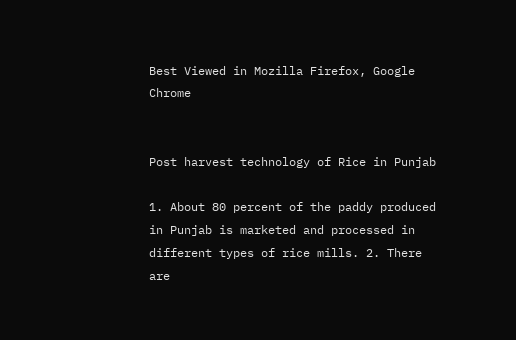Best Viewed in Mozilla Firefox, Google Chrome


Post harvest technology of Rice in Punjab

1. About 80 percent of the paddy produced in Punjab is marketed and processed in different types of rice mills. 2. There are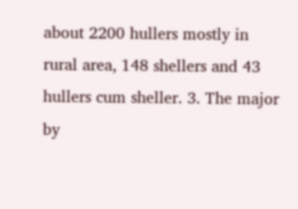about 2200 hullers mostly in rural area, 148 shellers and 43 hullers cum sheller. 3. The major by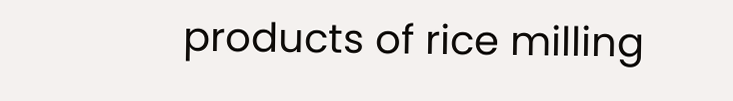products of rice milling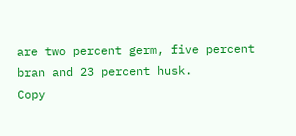are two percent germ, five percent bran and 23 percent husk.
Copy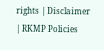rights | Disclaimer | RKMP Policies